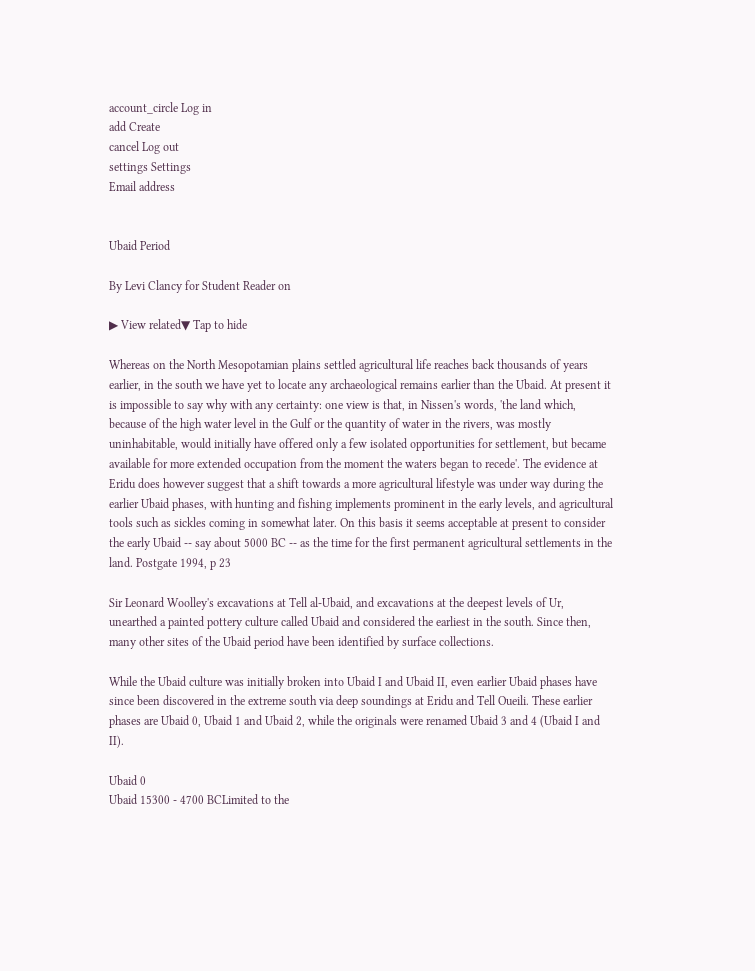account_circle Log in
add Create
cancel Log out
settings Settings
Email address


Ubaid Period

By Levi Clancy for Student Reader on

▶ View related▼ Tap to hide

Whereas on the North Mesopotamian plains settled agricultural life reaches back thousands of years earlier, in the south we have yet to locate any archaeological remains earlier than the Ubaid. At present it is impossible to say why with any certainty: one view is that, in Nissen's words, 'the land which, because of the high water level in the Gulf or the quantity of water in the rivers, was mostly uninhabitable, would initially have offered only a few isolated opportunities for settlement, but became available for more extended occupation from the moment the waters began to recede'. The evidence at Eridu does however suggest that a shift towards a more agricultural lifestyle was under way during the earlier Ubaid phases, with hunting and fishing implements prominent in the early levels, and agricultural tools such as sickles coming in somewhat later. On this basis it seems acceptable at present to consider the early Ubaid -- say about 5000 BC -- as the time for the first permanent agricultural settlements in the land. Postgate 1994, p 23

Sir Leonard Woolley's excavations at Tell al-Ubaid, and excavations at the deepest levels of Ur, unearthed a painted pottery culture called Ubaid and considered the earliest in the south. Since then, many other sites of the Ubaid period have been identified by surface collections.

While the Ubaid culture was initially broken into Ubaid I and Ubaid II, even earlier Ubaid phases have since been discovered in the extreme south via deep soundings at Eridu and Tell Oueili. These earlier phases are Ubaid 0, Ubaid 1 and Ubaid 2, while the originals were renamed Ubaid 3 and 4 (Ubaid I and II).

Ubaid 0
Ubaid 15300 - 4700 BCLimited to the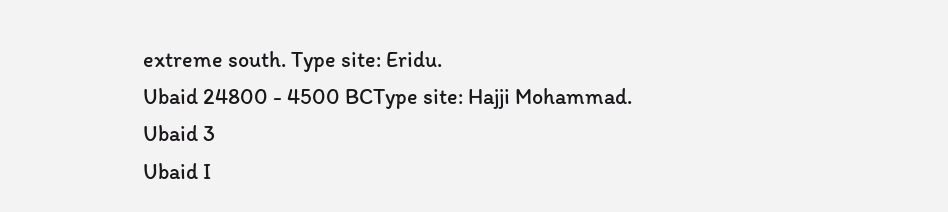extreme south. Type site: Eridu.
Ubaid 24800 - 4500 BCType site: Hajji Mohammad.
Ubaid 3
Ubaid I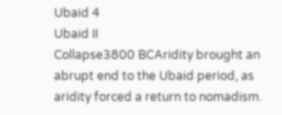Ubaid 4
Ubaid II
Collapse3800 BCAridity brought an abrupt end to the Ubaid period, as aridity forced a return to nomadism.